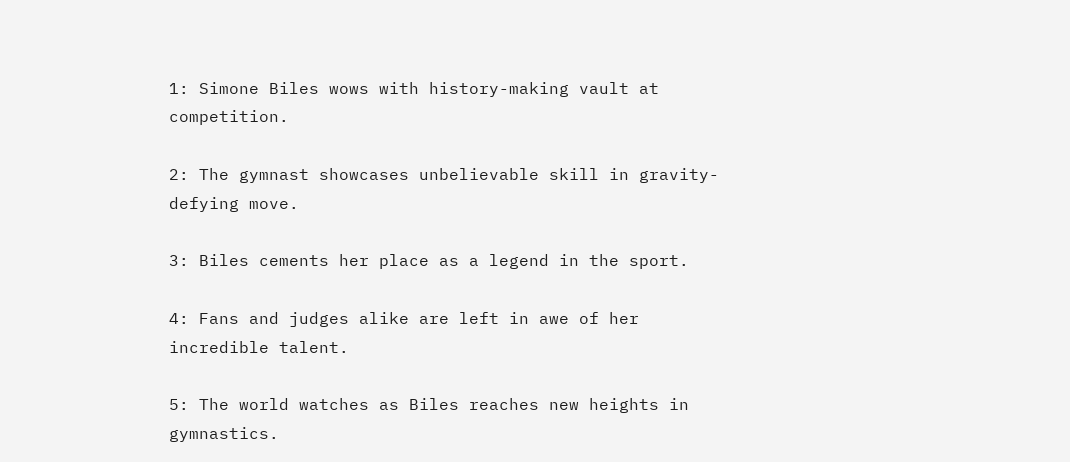1: Simone Biles wows with history-making vault at competition.

2: The gymnast showcases unbelievable skill in gravity-defying move.

3: Biles cements her place as a legend in the sport.

4: Fans and judges alike are left in awe of her incredible talent.

5: The world watches as Biles reaches new heights in gymnastics.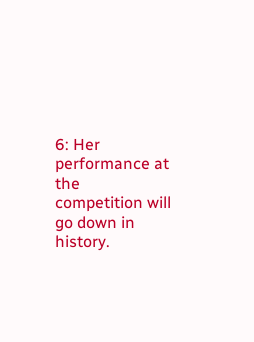6: Her performance at the competition will go down in history.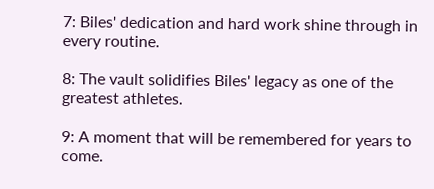7: Biles' dedication and hard work shine through in every routine.

8: The vault solidifies Biles' legacy as one of the greatest athletes.

9: A moment that will be remembered for years to come.